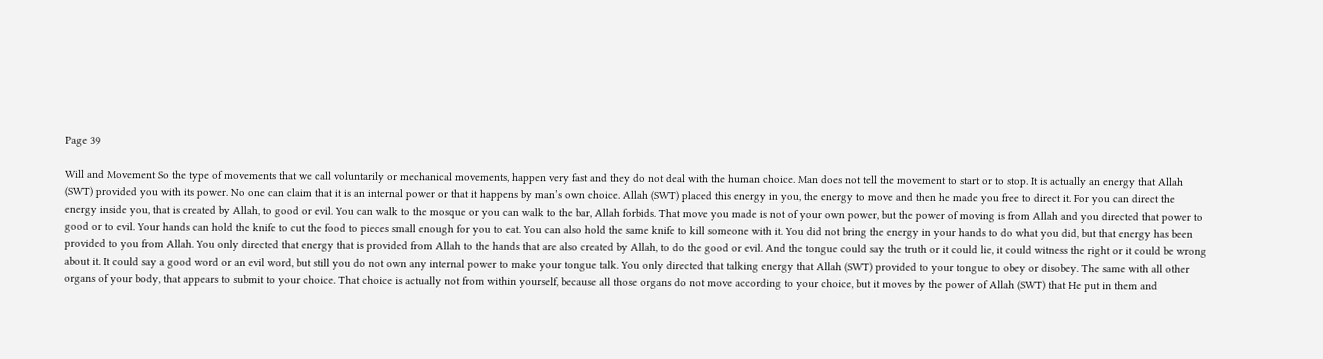Page 39

Will and Movement So the type of movements that we call voluntarily or mechanical movements, happen very fast and they do not deal with the human choice. Man does not tell the movement to start or to stop. It is actually an energy that Allah (SWT) provided you with its power. No one can claim that it is an internal power or that it happens by man’s own choice. Allah (SWT) placed this energy in you, the energy to move and then he made you free to direct it. For you can direct the energy inside you, that is created by Allah, to good or evil. You can walk to the mosque or you can walk to the bar, Allah forbids. That move you made is not of your own power, but the power of moving is from Allah and you directed that power to good or to evil. Your hands can hold the knife to cut the food to pieces small enough for you to eat. You can also hold the same knife to kill someone with it. You did not bring the energy in your hands to do what you did, but that energy has been provided to you from Allah. You only directed that energy that is provided from Allah to the hands that are also created by Allah, to do the good or evil. And the tongue could say the truth or it could lie, it could witness the right or it could be wrong about it. It could say a good word or an evil word, but still you do not own any internal power to make your tongue talk. You only directed that talking energy that Allah (SWT) provided to your tongue to obey or disobey. The same with all other organs of your body, that appears to submit to your choice. That choice is actually not from within yourself, because all those organs do not move according to your choice, but it moves by the power of Allah (SWT) that He put in them and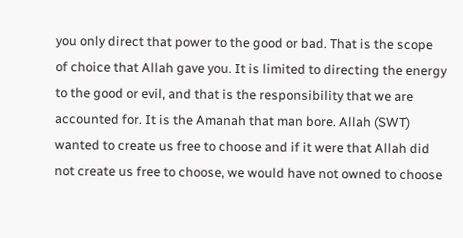you only direct that power to the good or bad. That is the scope of choice that Allah gave you. It is limited to directing the energy to the good or evil, and that is the responsibility that we are accounted for. It is the Amanah that man bore. Allah (SWT) wanted to create us free to choose and if it were that Allah did not create us free to choose, we would have not owned to choose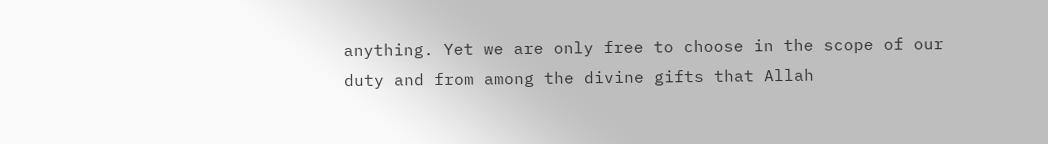anything. Yet we are only free to choose in the scope of our duty and from among the divine gifts that Allah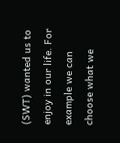(SWT) wanted us to enjoy in our life. For example we can choose what we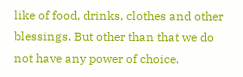like of food, drinks, clothes and other blessings. But other than that we do not have any power of choice.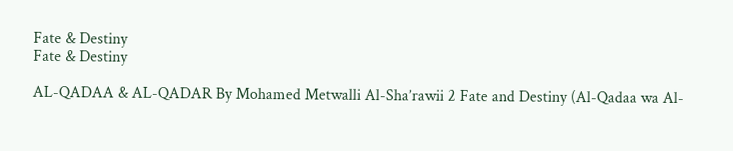Fate & Destiny
Fate & Destiny

AL-QADAA & AL-QADAR By Mohamed Metwalli Al-Sha’rawii 2 Fate and Destiny (Al-Qadaa wa Al-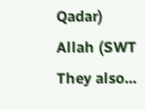Qadar) Allah (SWT They also...